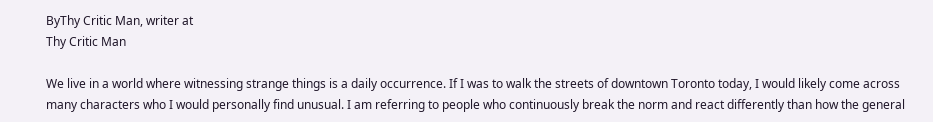ByThy Critic Man, writer at
Thy Critic Man

We live in a world where witnessing strange things is a daily occurrence. If I was to walk the streets of downtown Toronto today, I would likely come across many characters who I would personally find unusual. I am referring to people who continuously break the norm and react differently than how the general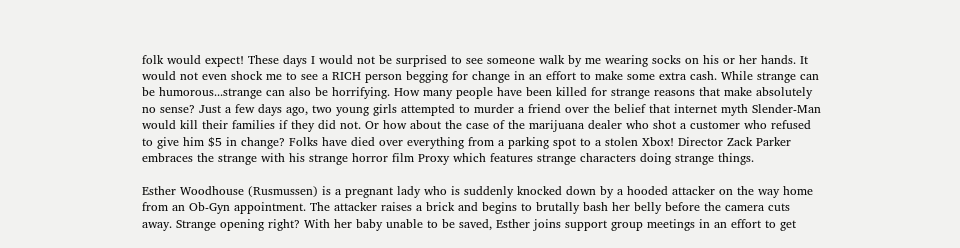folk would expect! These days I would not be surprised to see someone walk by me wearing socks on his or her hands. It would not even shock me to see a RICH person begging for change in an effort to make some extra cash. While strange can be humorous...strange can also be horrifying. How many people have been killed for strange reasons that make absolutely no sense? Just a few days ago, two young girls attempted to murder a friend over the belief that internet myth Slender-Man would kill their families if they did not. Or how about the case of the marijuana dealer who shot a customer who refused to give him $5 in change? Folks have died over everything from a parking spot to a stolen Xbox! Director Zack Parker embraces the strange with his strange horror film Proxy which features strange characters doing strange things.

Esther Woodhouse (Rusmussen) is a pregnant lady who is suddenly knocked down by a hooded attacker on the way home from an Ob-Gyn appointment. The attacker raises a brick and begins to brutally bash her belly before the camera cuts away. Strange opening right? With her baby unable to be saved, Esther joins support group meetings in an effort to get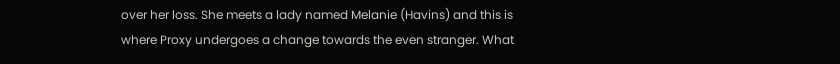over her loss. She meets a lady named Melanie (Havins) and this is where Proxy undergoes a change towards the even stranger. What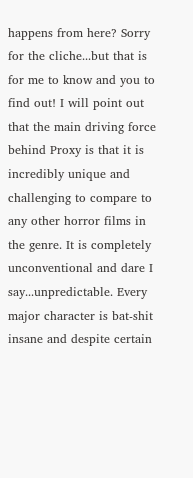happens from here? Sorry for the cliche...but that is for me to know and you to find out! I will point out that the main driving force behind Proxy is that it is incredibly unique and challenging to compare to any other horror films in the genre. It is completely unconventional and dare I say...unpredictable. Every major character is bat-shit insane and despite certain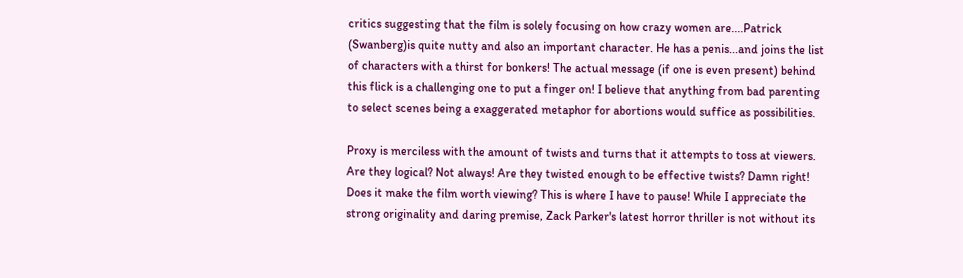critics suggesting that the film is solely focusing on how crazy women are....Patrick (Swanberg)is quite nutty and also an important character. He has a penis...and joins the list of characters with a thirst for bonkers! The actual message (if one is even present) behind this flick is a challenging one to put a finger on! I believe that anything from bad parenting to select scenes being a exaggerated metaphor for abortions would suffice as possibilities.

Proxy is merciless with the amount of twists and turns that it attempts to toss at viewers. Are they logical? Not always! Are they twisted enough to be effective twists? Damn right! Does it make the film worth viewing? This is where I have to pause! While I appreciate the strong originality and daring premise, Zack Parker's latest horror thriller is not without its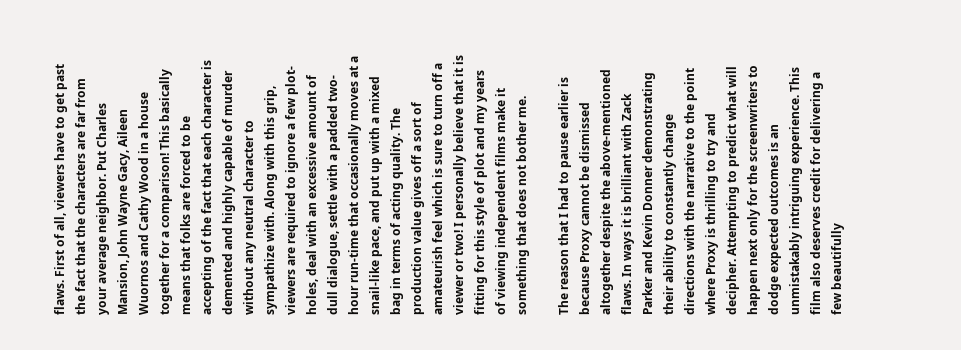flaws. First of all, viewers have to get past the fact that the characters are far from your average neighbor. Put Charles Mansion, John Wayne Gacy, Aileen Wuornos and Cathy Wood in a house together for a comparison! This basically means that folks are forced to be accepting of the fact that each character is demented and highly capable of murder without any neutral character to sympathize with. Along with this grip, viewers are required to ignore a few plot-holes, deal with an excessive amount of dull dialogue, settle with a padded two-hour run-time that occasionally moves at a snail-like pace, and put up with a mixed bag in terms of acting quality. The production value gives off a sort of amateurish feel which is sure to turn off a viewer or two! I personally believe that it is fitting for this style of plot and my years of viewing independent films make it something that does not bother me.

The reason that I had to pause earlier is because Proxy cannot be dismissed altogether despite the above-mentioned flaws. In ways it is brilliant with Zack Parker and Kevin Donner demonstrating their ability to constantly change directions with the narrative to the point where Proxy is thrilling to try and decipher. Attempting to predict what will happen next only for the screenwriters to dodge expected outcomes is an unmistakably intriguing experience. This film also deserves credit for delivering a few beautifully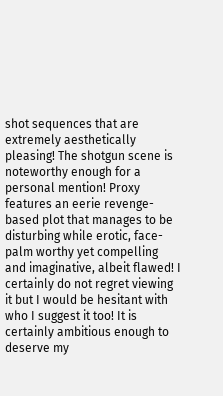shot sequences that are extremely aesthetically pleasing! The shotgun scene is noteworthy enough for a personal mention! Proxy features an eerie revenge-based plot that manages to be disturbing while erotic, face-palm worthy yet compelling and imaginative, albeit flawed! I certainly do not regret viewing it but I would be hesitant with who I suggest it too! It is certainly ambitious enough to deserve my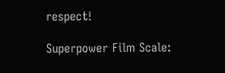respect!

Superpower Film Scale: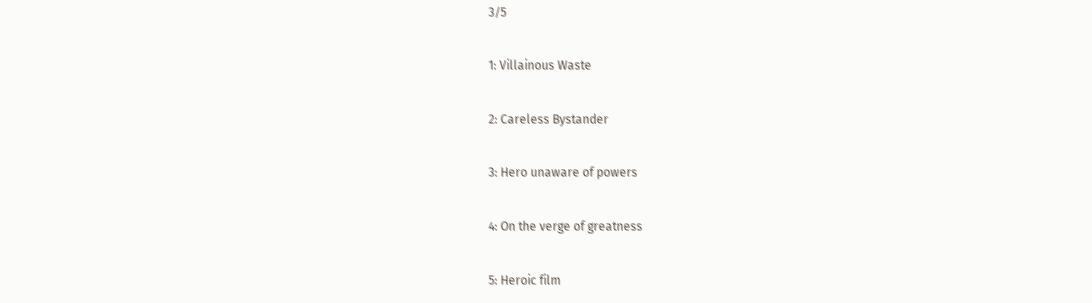3/5

1: Villainous Waste

2: Careless Bystander

3: Hero unaware of powers

4: On the verge of greatness

5: Heroic film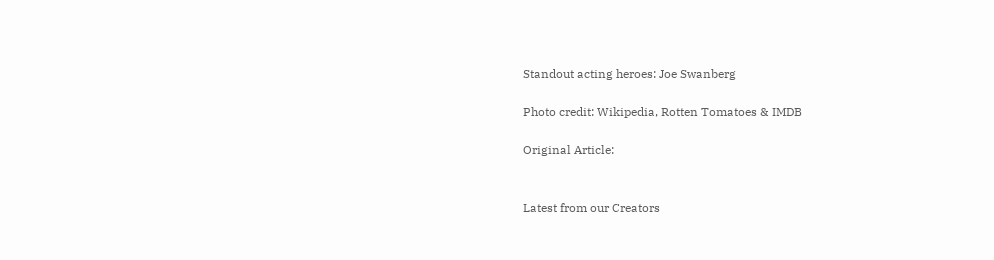Standout acting heroes: Joe Swanberg

Photo credit: Wikipedia, Rotten Tomatoes & IMDB

Original Article:


Latest from our Creators